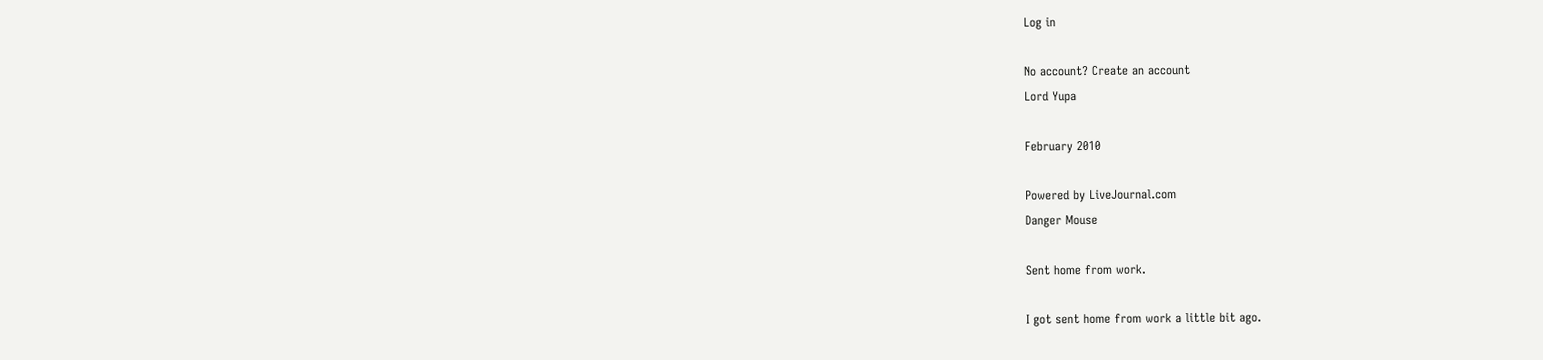Log in

No account? Create an account
Lord Yupa

February 2010

Powered by LiveJournal.com
Danger Mouse

Sent home from work.

I got sent home from work a little bit ago.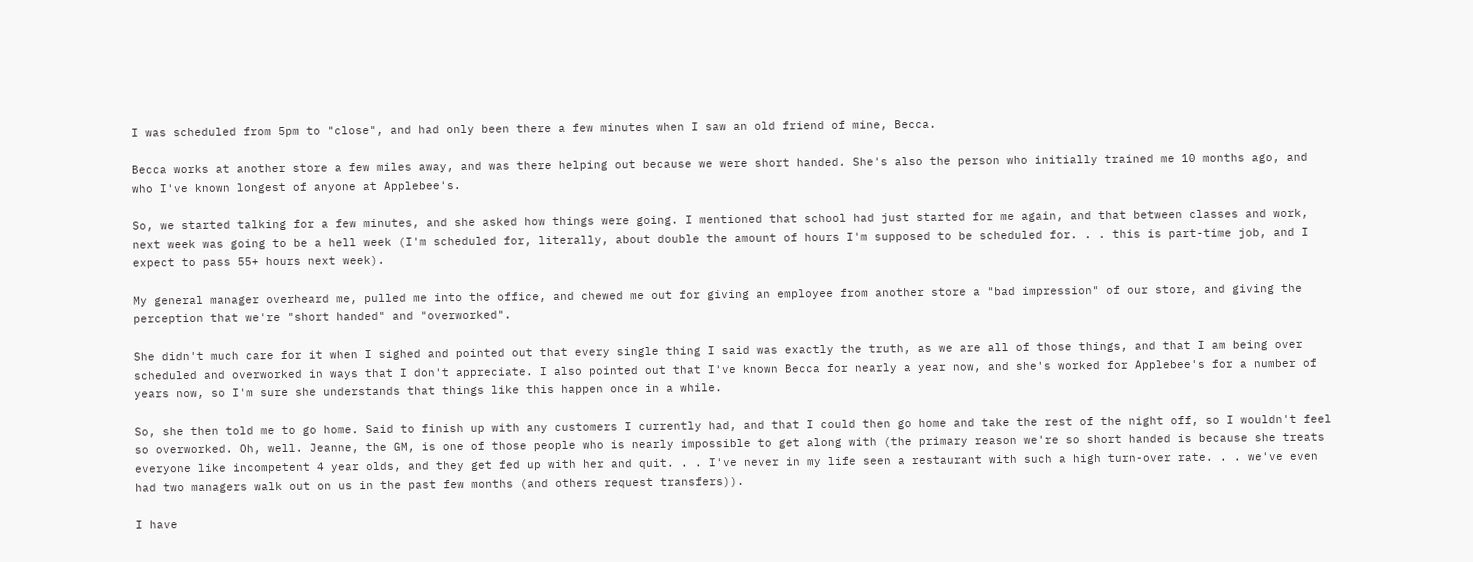I was scheduled from 5pm to "close", and had only been there a few minutes when I saw an old friend of mine, Becca.

Becca works at another store a few miles away, and was there helping out because we were short handed. She's also the person who initially trained me 10 months ago, and who I've known longest of anyone at Applebee's.

So, we started talking for a few minutes, and she asked how things were going. I mentioned that school had just started for me again, and that between classes and work, next week was going to be a hell week (I'm scheduled for, literally, about double the amount of hours I'm supposed to be scheduled for. . . this is part-time job, and I expect to pass 55+ hours next week).

My general manager overheard me, pulled me into the office, and chewed me out for giving an employee from another store a "bad impression" of our store, and giving the perception that we're "short handed" and "overworked".

She didn't much care for it when I sighed and pointed out that every single thing I said was exactly the truth, as we are all of those things, and that I am being over scheduled and overworked in ways that I don't appreciate. I also pointed out that I've known Becca for nearly a year now, and she's worked for Applebee's for a number of years now, so I'm sure she understands that things like this happen once in a while.

So, she then told me to go home. Said to finish up with any customers I currently had, and that I could then go home and take the rest of the night off, so I wouldn't feel so overworked. Oh, well. Jeanne, the GM, is one of those people who is nearly impossible to get along with (the primary reason we're so short handed is because she treats everyone like incompetent 4 year olds, and they get fed up with her and quit. . . I've never in my life seen a restaurant with such a high turn-over rate. . . we've even had two managers walk out on us in the past few months (and others request transfers)).

I have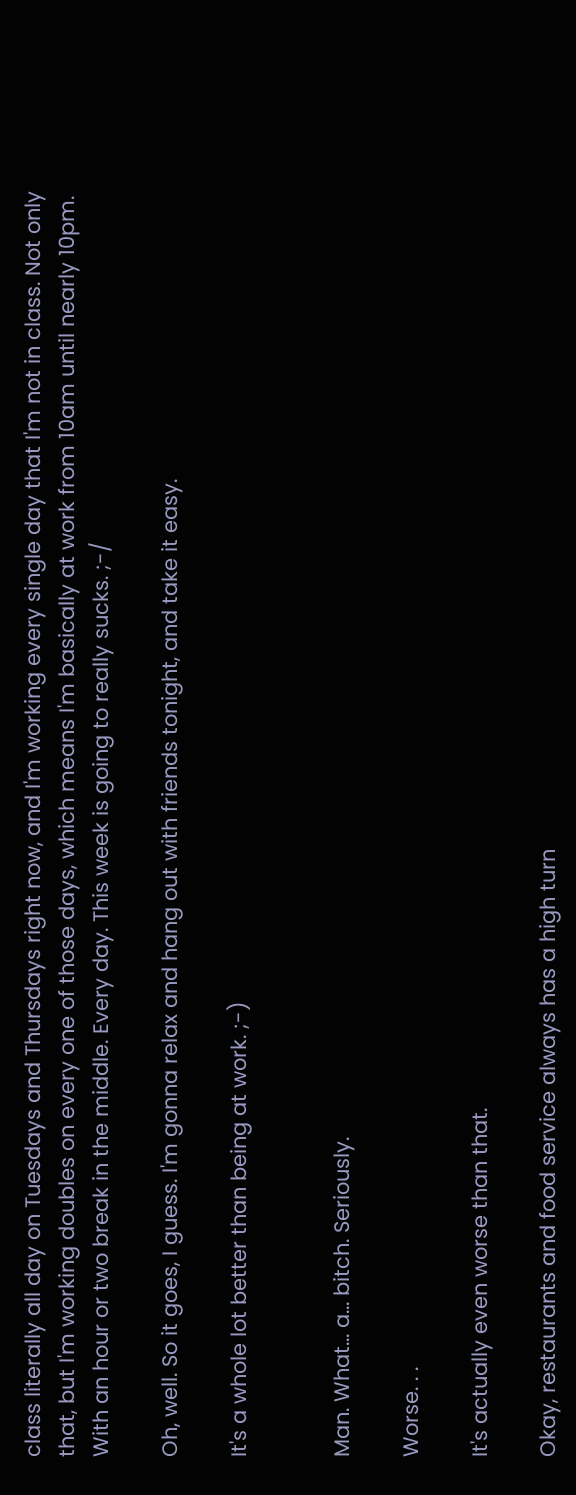class literally all day on Tuesdays and Thursdays right now, and I'm working every single day that I'm not in class. Not only that, but I'm working doubles on every one of those days, which means I'm basically at work from 10am until nearly 10pm. With an hour or two break in the middle. Every day. This week is going to really sucks. ;-/

Oh, well. So it goes, I guess. I'm gonna relax and hang out with friends tonight, and take it easy.

It's a whole lot better than being at work. ;-)


Man. What... a... bitch. Seriously.

Worse. . .

It's actually even worse than that.

Okay, restaurants and food service always has a high turn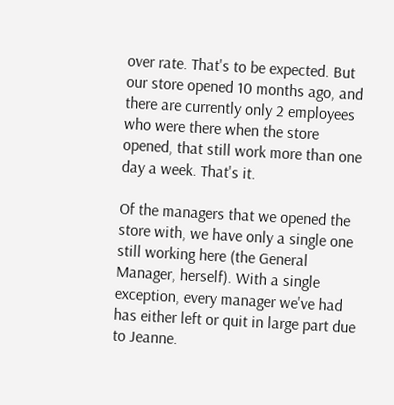over rate. That's to be expected. But our store opened 10 months ago, and there are currently only 2 employees who were there when the store opened, that still work more than one day a week. That's it.

Of the managers that we opened the store with, we have only a single one still working here (the General Manager, herself). With a single exception, every manager we've had has either left or quit in large part due to Jeanne.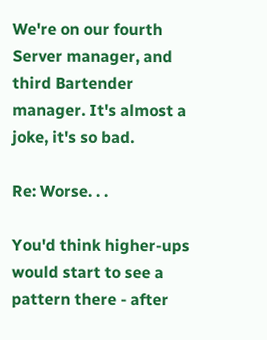We're on our fourth Server manager, and third Bartender manager. It's almost a joke, it's so bad.

Re: Worse. . .

You'd think higher-ups would start to see a pattern there - after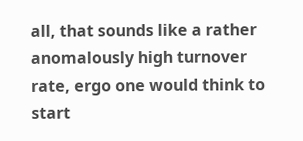all, that sounds like a rather anomalously high turnover rate, ergo one would think to start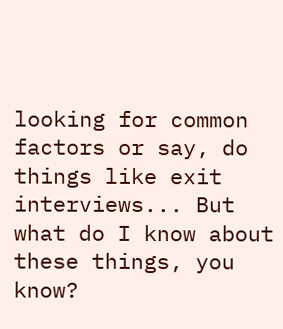looking for common factors or say, do things like exit interviews... But what do I know about these things, you know?